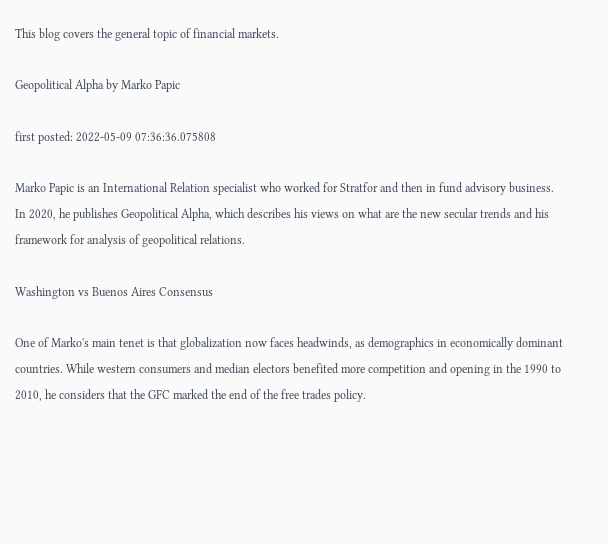This blog covers the general topic of financial markets.

Geopolitical Alpha by Marko Papic

first posted: 2022-05-09 07:36:36.075808

Marko Papic is an International Relation specialist who worked for Stratfor and then in fund advisory business. In 2020, he publishes Geopolitical Alpha, which describes his views on what are the new secular trends and his framework for analysis of geopolitical relations.

Washington vs Buenos Aires Consensus

One of Marko's main tenet is that globalization now faces headwinds, as demographics in economically dominant countries. While western consumers and median electors benefited more competition and opening in the 1990 to 2010, he considers that the GFC marked the end of the free trades policy.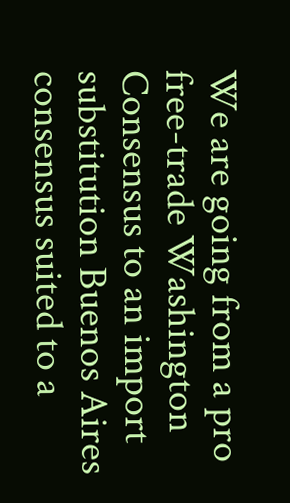We are going from a pro free-trade Washington Consensus to an import substitution Buenos Aires consensus suited to a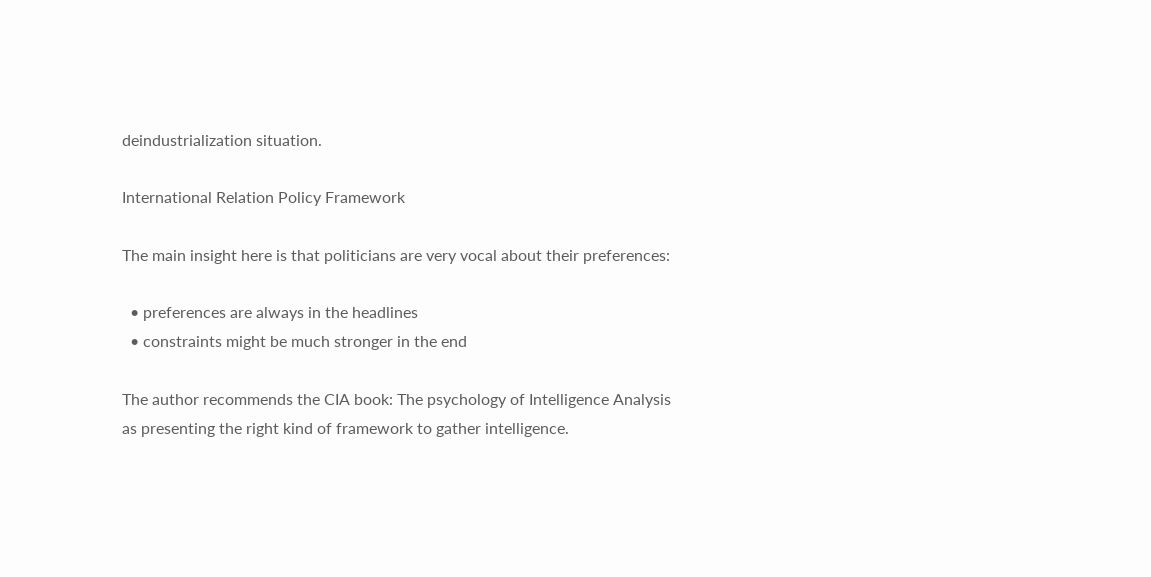deindustrialization situation.

International Relation Policy Framework

The main insight here is that politicians are very vocal about their preferences:

  • preferences are always in the headlines
  • constraints might be much stronger in the end

The author recommends the CIA book: The psychology of Intelligence Analysis as presenting the right kind of framework to gather intelligence.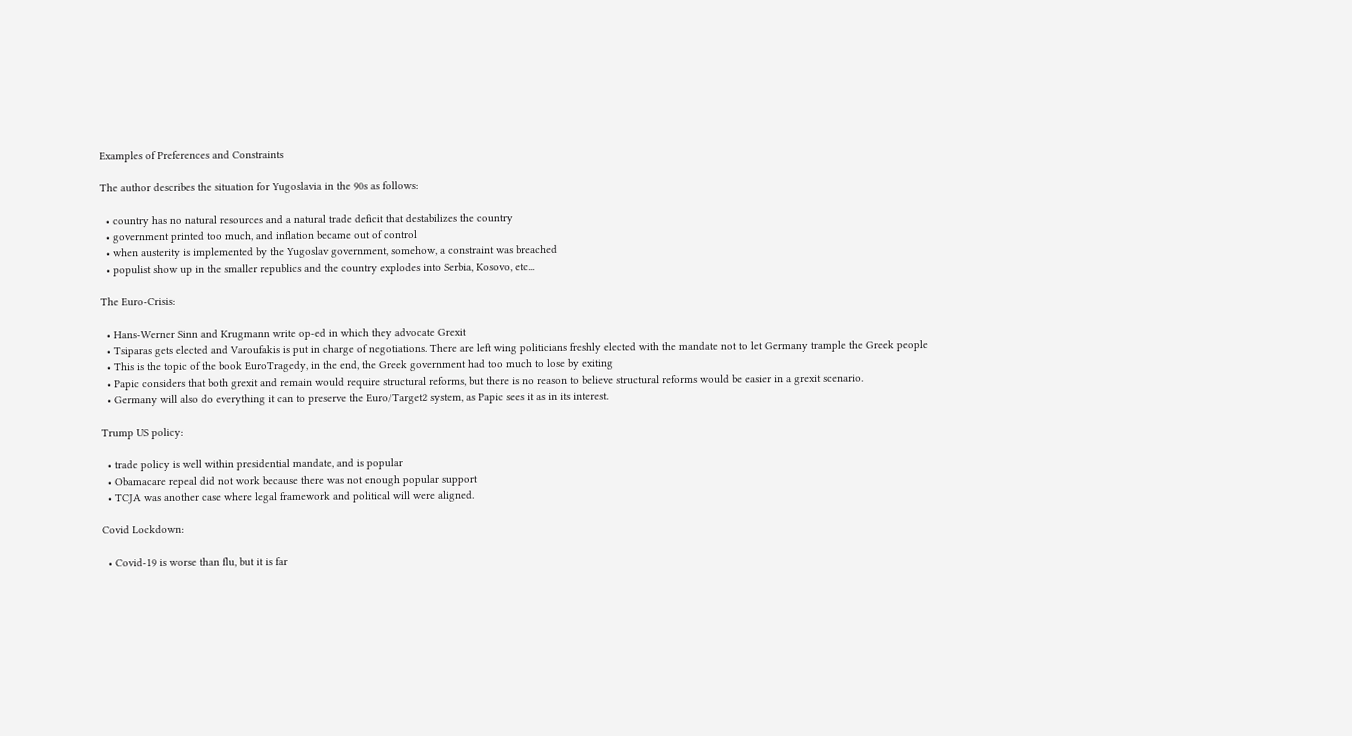Examples of Preferences and Constraints

The author describes the situation for Yugoslavia in the 90s as follows:

  • country has no natural resources and a natural trade deficit that destabilizes the country
  • government printed too much, and inflation became out of control
  • when austerity is implemented by the Yugoslav government, somehow, a constraint was breached
  • populist show up in the smaller republics and the country explodes into Serbia, Kosovo, etc...

The Euro-Crisis:

  • Hans-Werner Sinn and Krugmann write op-ed in which they advocate Grexit
  • Tsiparas gets elected and Varoufakis is put in charge of negotiations. There are left wing politicians freshly elected with the mandate not to let Germany trample the Greek people
  • This is the topic of the book EuroTragedy, in the end, the Greek government had too much to lose by exiting
  • Papic considers that both grexit and remain would require structural reforms, but there is no reason to believe structural reforms would be easier in a grexit scenario.
  • Germany will also do everything it can to preserve the Euro/Target2 system, as Papic sees it as in its interest.

Trump US policy:

  • trade policy is well within presidential mandate, and is popular
  • Obamacare repeal did not work because there was not enough popular support
  • TCJA was another case where legal framework and political will were aligned.

Covid Lockdown:

  • Covid-19 is worse than flu, but it is far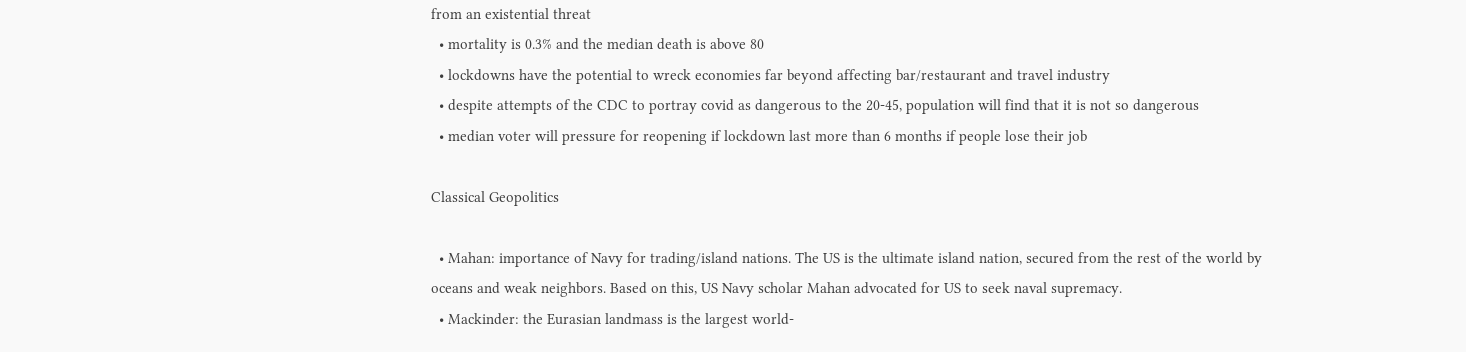from an existential threat
  • mortality is 0.3% and the median death is above 80
  • lockdowns have the potential to wreck economies far beyond affecting bar/restaurant and travel industry
  • despite attempts of the CDC to portray covid as dangerous to the 20-45, population will find that it is not so dangerous
  • median voter will pressure for reopening if lockdown last more than 6 months if people lose their job

Classical Geopolitics

  • Mahan: importance of Navy for trading/island nations. The US is the ultimate island nation, secured from the rest of the world by oceans and weak neighbors. Based on this, US Navy scholar Mahan advocated for US to seek naval supremacy.
  • Mackinder: the Eurasian landmass is the largest world-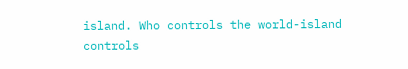island. Who controls the world-island controls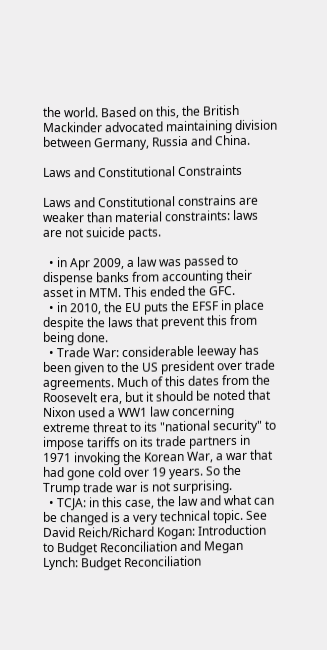the world. Based on this, the British Mackinder advocated maintaining division between Germany, Russia and China.

Laws and Constitutional Constraints

Laws and Constitutional constrains are weaker than material constraints: laws are not suicide pacts.

  • in Apr 2009, a law was passed to dispense banks from accounting their asset in MTM. This ended the GFC.
  • in 2010, the EU puts the EFSF in place despite the laws that prevent this from being done.
  • Trade War: considerable leeway has been given to the US president over trade agreements. Much of this dates from the Roosevelt era, but it should be noted that Nixon used a WW1 law concerning extreme threat to its "national security" to impose tariffs on its trade partners in 1971 invoking the Korean War, a war that had gone cold over 19 years. So the Trump trade war is not surprising.
  • TCJA: in this case, the law and what can be changed is a very technical topic. See David Reich/Richard Kogan: Introduction to Budget Reconciliation and Megan Lynch: Budget Reconciliation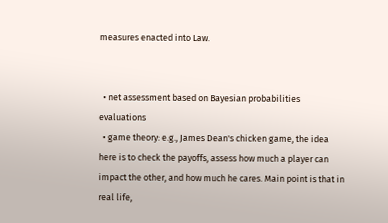measures enacted into Law.


  • net assessment based on Bayesian probabilities evaluations
  • game theory: e.g., James Dean's chicken game, the idea here is to check the payoffs, assess how much a player can impact the other, and how much he cares. Main point is that in real life,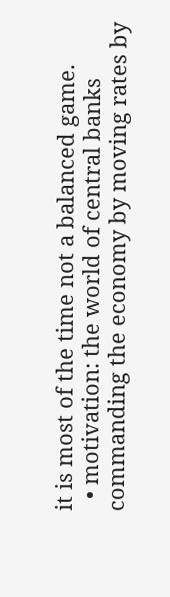it is most of the time not a balanced game.
  • motivation: the world of central banks commanding the economy by moving rates by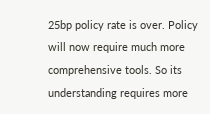25bp policy rate is over. Policy will now require much more comprehensive tools. So its understanding requires more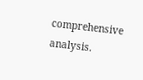comprehensive analysis.